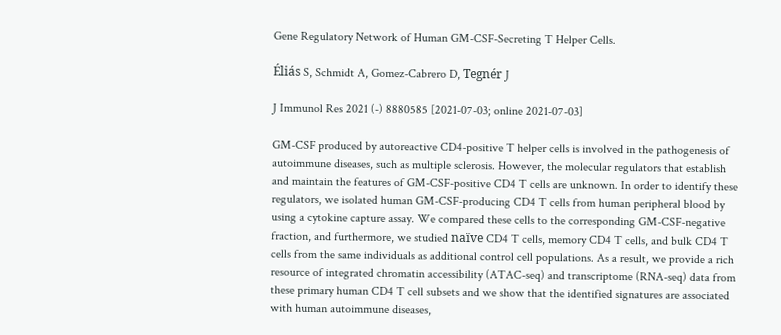Gene Regulatory Network of Human GM-CSF-Secreting T Helper Cells.

Éliás S, Schmidt A, Gomez-Cabrero D, Tegnér J

J Immunol Res 2021 (-) 8880585 [2021-07-03; online 2021-07-03]

GM-CSF produced by autoreactive CD4-positive T helper cells is involved in the pathogenesis of autoimmune diseases, such as multiple sclerosis. However, the molecular regulators that establish and maintain the features of GM-CSF-positive CD4 T cells are unknown. In order to identify these regulators, we isolated human GM-CSF-producing CD4 T cells from human peripheral blood by using a cytokine capture assay. We compared these cells to the corresponding GM-CSF-negative fraction, and furthermore, we studied naïve CD4 T cells, memory CD4 T cells, and bulk CD4 T cells from the same individuals as additional control cell populations. As a result, we provide a rich resource of integrated chromatin accessibility (ATAC-seq) and transcriptome (RNA-seq) data from these primary human CD4 T cell subsets and we show that the identified signatures are associated with human autoimmune diseases,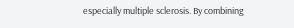especially multiple sclerosis. By combining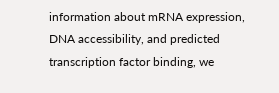information about mRNA expression, DNA accessibility, and predicted transcription factor binding, we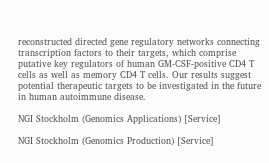reconstructed directed gene regulatory networks connecting transcription factors to their targets, which comprise putative key regulators of human GM-CSF-positive CD4 T cells as well as memory CD4 T cells. Our results suggest potential therapeutic targets to be investigated in the future in human autoimmune disease.

NGI Stockholm (Genomics Applications) [Service]

NGI Stockholm (Genomics Production) [Service]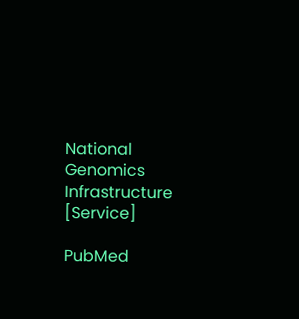National Genomics Infrastructure [Service]

PubMed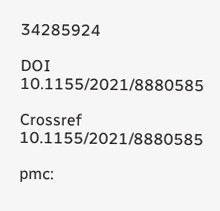34285924

DOI 10.1155/2021/8880585

Crossref 10.1155/2021/8880585

pmc: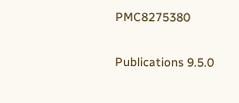PMC8275380

Publications 9.5.0